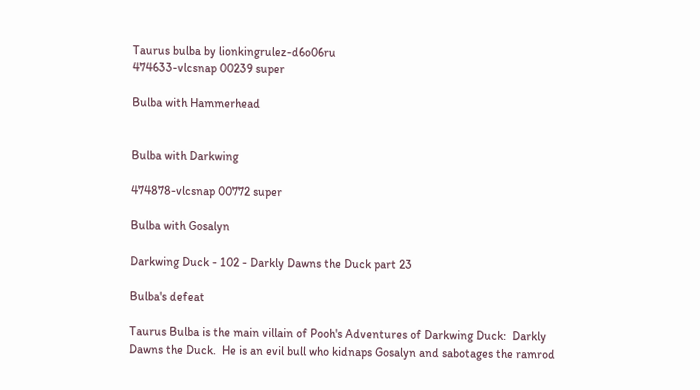Taurus bulba by lionkingrulez-d6o06ru
474633-vlcsnap 00239 super

Bulba with Hammerhead


Bulba with Darkwing

474878-vlcsnap 00772 super

Bulba with Gosalyn

Darkwing Duck - 102 - Darkly Dawns the Duck part 23

Bulba's defeat

Taurus Bulba is the main villain of Pooh's Adventures of Darkwing Duck:  Darkly Dawns the Duck.  He is an evil bull who kidnaps Gosalyn and sabotages the ramrod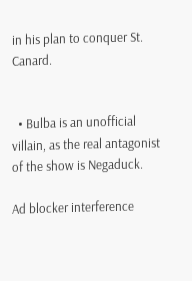in his plan to conquer St. Canard.


  • Bulba is an unofficial villain, as the real antagonist of the show is Negaduck.

Ad blocker interference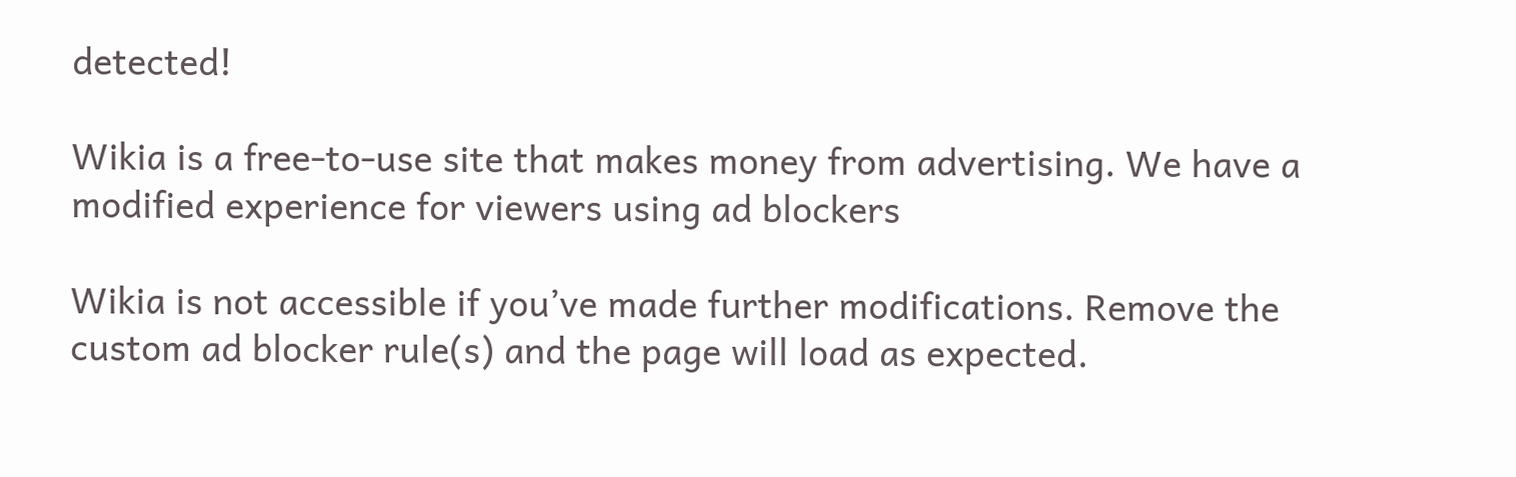detected!

Wikia is a free-to-use site that makes money from advertising. We have a modified experience for viewers using ad blockers

Wikia is not accessible if you’ve made further modifications. Remove the custom ad blocker rule(s) and the page will load as expected.